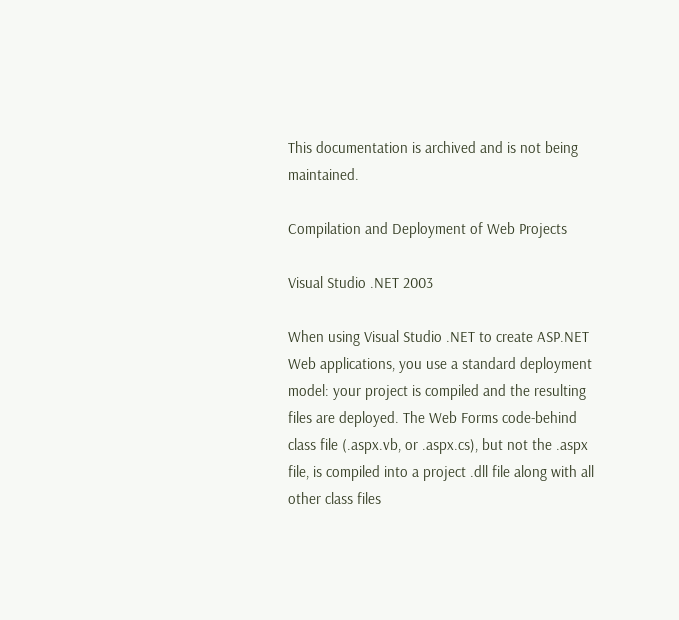This documentation is archived and is not being maintained.

Compilation and Deployment of Web Projects

Visual Studio .NET 2003

When using Visual Studio .NET to create ASP.NET Web applications, you use a standard deployment model: your project is compiled and the resulting files are deployed. The Web Forms code-behind class file (.aspx.vb, or .aspx.cs), but not the .aspx file, is compiled into a project .dll file along with all other class files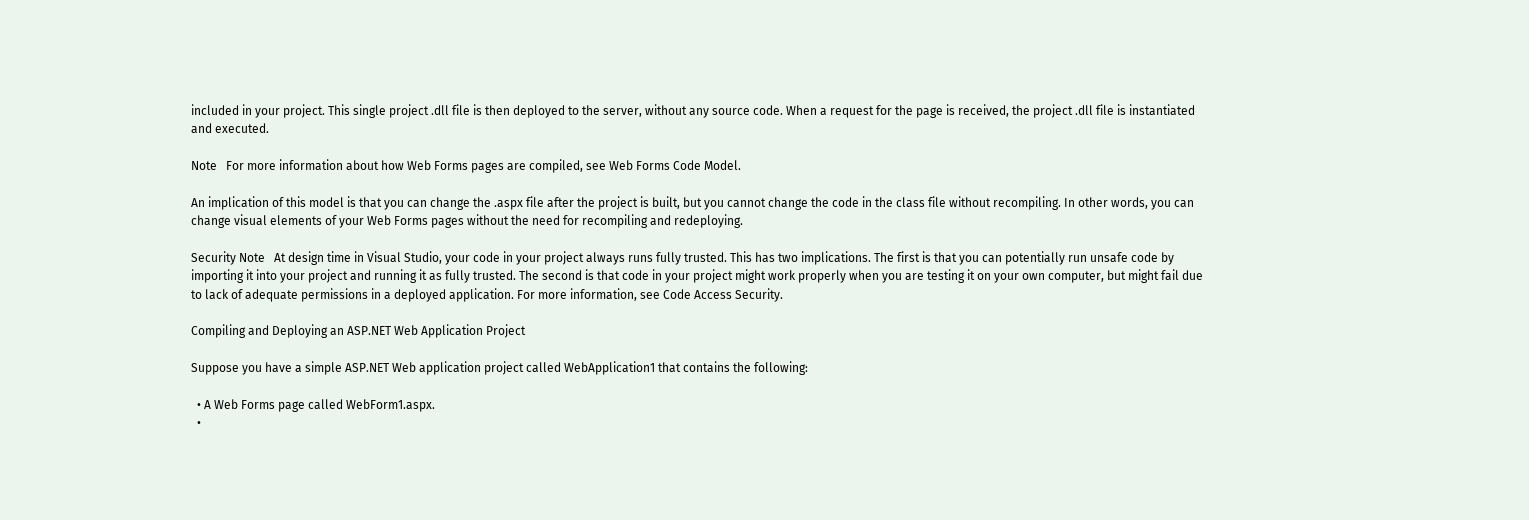included in your project. This single project .dll file is then deployed to the server, without any source code. When a request for the page is received, the project .dll file is instantiated and executed.

Note   For more information about how Web Forms pages are compiled, see Web Forms Code Model.

An implication of this model is that you can change the .aspx file after the project is built, but you cannot change the code in the class file without recompiling. In other words, you can change visual elements of your Web Forms pages without the need for recompiling and redeploying.

Security Note   At design time in Visual Studio, your code in your project always runs fully trusted. This has two implications. The first is that you can potentially run unsafe code by importing it into your project and running it as fully trusted. The second is that code in your project might work properly when you are testing it on your own computer, but might fail due to lack of adequate permissions in a deployed application. For more information, see Code Access Security.

Compiling and Deploying an ASP.NET Web Application Project

Suppose you have a simple ASP.NET Web application project called WebApplication1 that contains the following:

  • A Web Forms page called WebForm1.aspx.
  •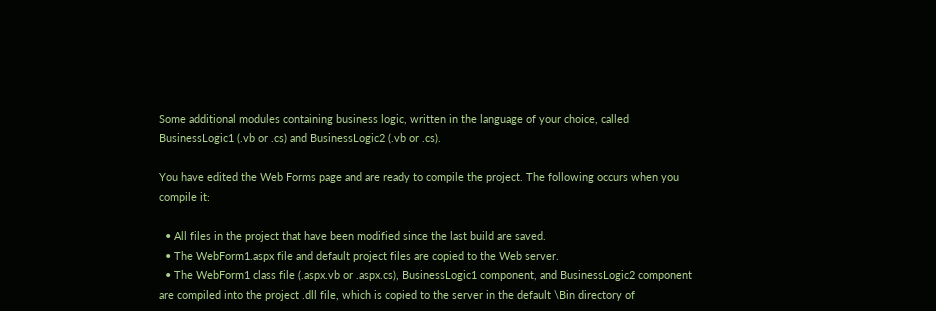Some additional modules containing business logic, written in the language of your choice, called BusinessLogic1 (.vb or .cs) and BusinessLogic2 (.vb or .cs).

You have edited the Web Forms page and are ready to compile the project. The following occurs when you compile it:

  • All files in the project that have been modified since the last build are saved.
  • The WebForm1.aspx file and default project files are copied to the Web server.
  • The WebForm1 class file (.aspx.vb or .aspx.cs), BusinessLogic1 component, and BusinessLogic2 component are compiled into the project .dll file, which is copied to the server in the default \Bin directory of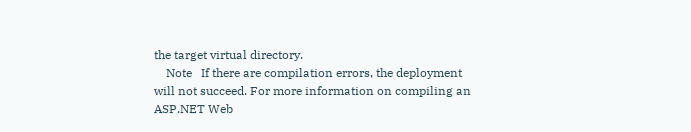the target virtual directory.
    Note   If there are compilation errors, the deployment will not succeed. For more information on compiling an ASP.NET Web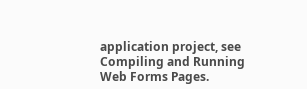application project, see Compiling and Running Web Forms Pages.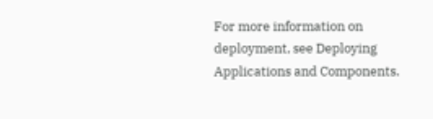For more information on deployment, see Deploying Applications and Components.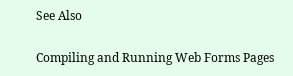See Also

Compiling and Running Web Forms Pages